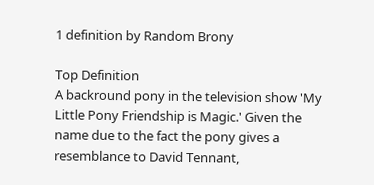1 definition by Random Brony

Top Definition
A backround pony in the television show 'My Little Pony Friendship is Magic.' Given the name due to the fact the pony gives a resemblance to David Tennant,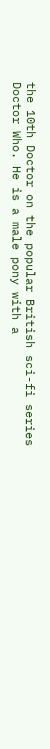the 10th Doctor on the popular British sci-fi series Doctor Who. He is a male pony with a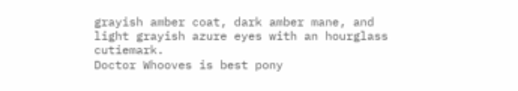grayish amber coat, dark amber mane, and light grayish azure eyes with an hourglass cutiemark.
Doctor Whooves is best pony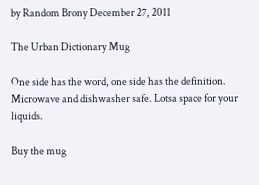by Random Brony December 27, 2011

The Urban Dictionary Mug

One side has the word, one side has the definition. Microwave and dishwasher safe. Lotsa space for your liquids.

Buy the mug